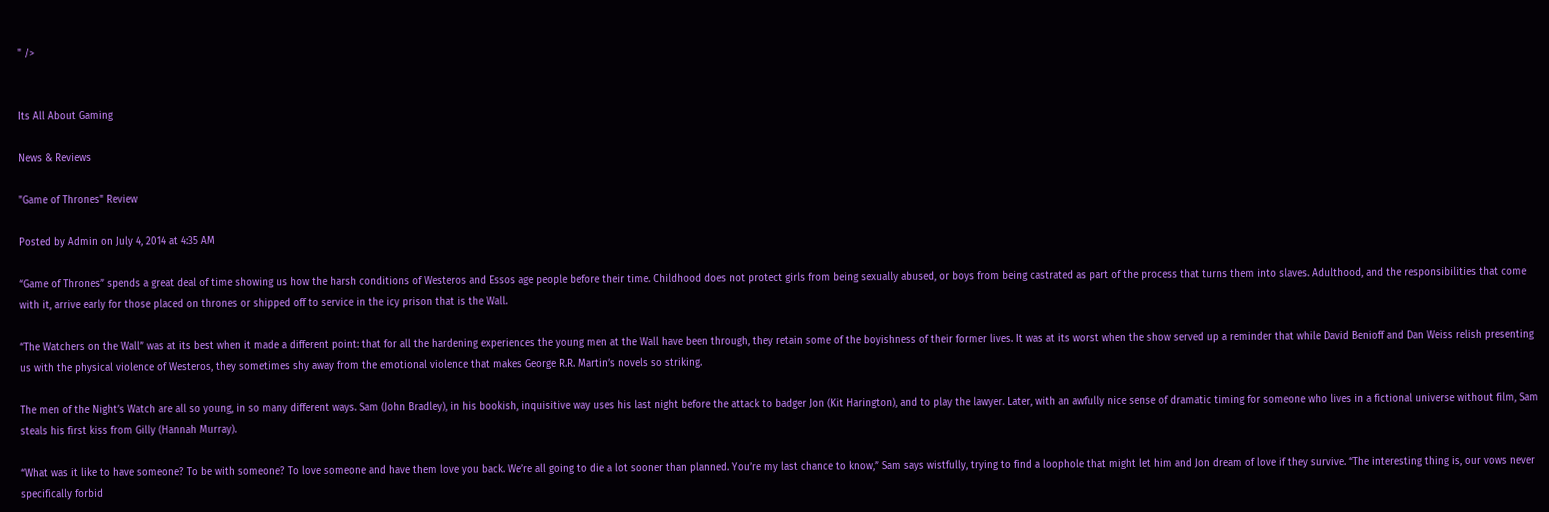" />


Its All About Gaming

News & Reviews

"Game of Thrones" Review

Posted by Admin on July 4, 2014 at 4:35 AM

“Game of Thrones” spends a great deal of time showing us how the harsh conditions of Westeros and Essos age people before their time. Childhood does not protect girls from being sexually abused, or boys from being castrated as part of the process that turns them into slaves. Adulthood, and the responsibilities that come with it, arrive early for those placed on thrones or shipped off to service in the icy prison that is the Wall.

“The Watchers on the Wall” was at its best when it made a different point: that for all the hardening experiences the young men at the Wall have been through, they retain some of the boyishness of their former lives. It was at its worst when the show served up a reminder that while David Benioff and Dan Weiss relish presenting us with the physical violence of Westeros, they sometimes shy away from the emotional violence that makes George R.R. Martin’s novels so striking.

The men of the Night’s Watch are all so young, in so many different ways. Sam (John Bradley), in his bookish, inquisitive way uses his last night before the attack to badger Jon (Kit Harington), and to play the lawyer. Later, with an awfully nice sense of dramatic timing for someone who lives in a fictional universe without film, Sam steals his first kiss from Gilly (Hannah Murray).

“What was it like to have someone? To be with someone? To love someone and have them love you back. We’re all going to die a lot sooner than planned. You’re my last chance to know,” Sam says wistfully, trying to find a loophole that might let him and Jon dream of love if they survive. “The interesting thing is, our vows never specifically forbid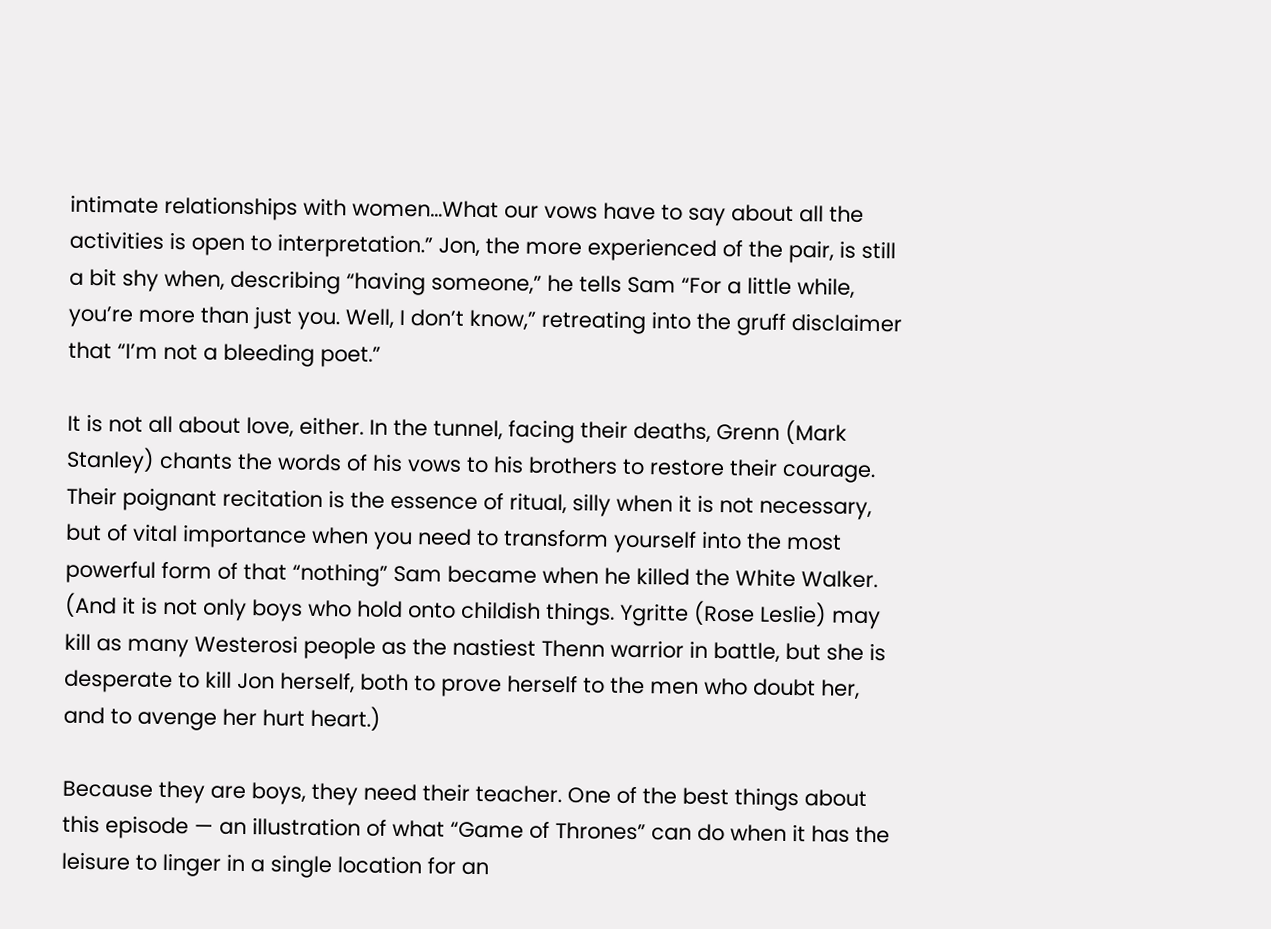intimate relationships with women…What our vows have to say about all the activities is open to interpretation.” Jon, the more experienced of the pair, is still a bit shy when, describing “having someone,” he tells Sam “For a little while, you’re more than just you. Well, I don’t know,” retreating into the gruff disclaimer that “I’m not a bleeding poet.”

It is not all about love, either. In the tunnel, facing their deaths, Grenn (Mark Stanley) chants the words of his vows to his brothers to restore their courage. Their poignant recitation is the essence of ritual, silly when it is not necessary, but of vital importance when you need to transform yourself into the most powerful form of that “nothing” Sam became when he killed the White Walker. (And it is not only boys who hold onto childish things. Ygritte (Rose Leslie) may kill as many Westerosi people as the nastiest Thenn warrior in battle, but she is desperate to kill Jon herself, both to prove herself to the men who doubt her, and to avenge her hurt heart.)

Because they are boys, they need their teacher. One of the best things about this episode — an illustration of what “Game of Thrones” can do when it has the leisure to linger in a single location for an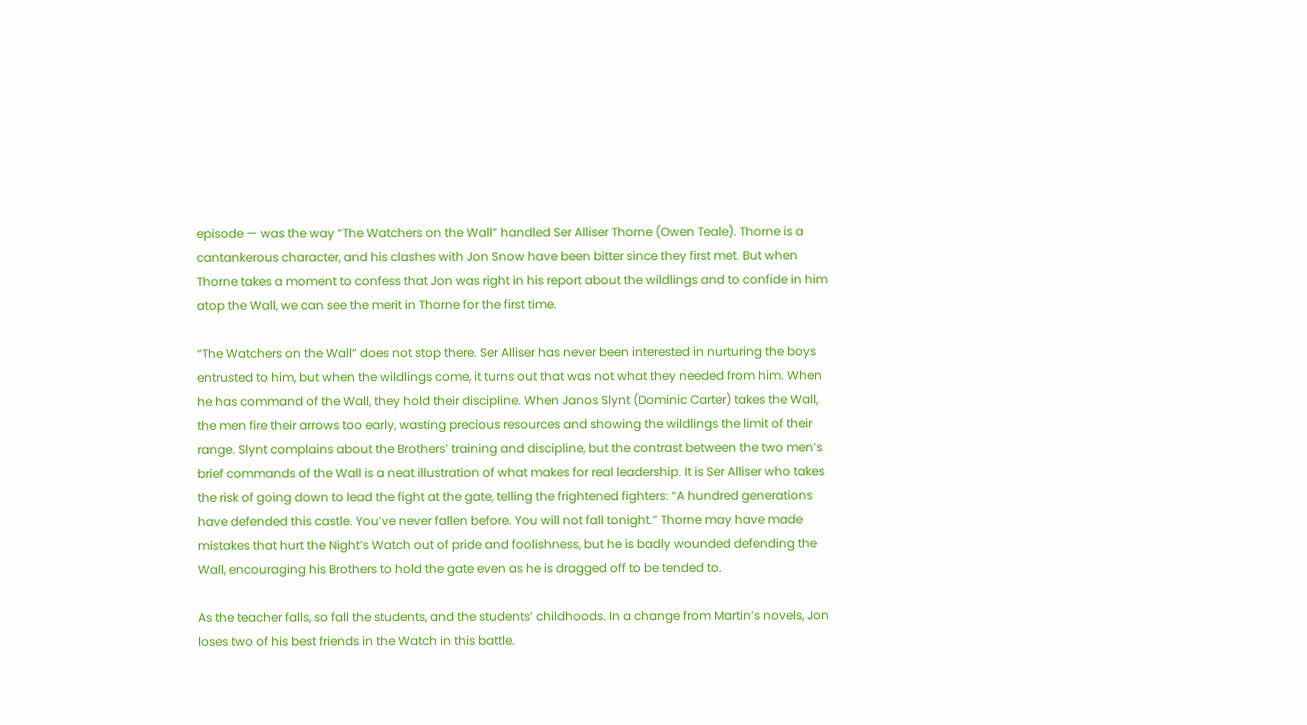episode — was the way “The Watchers on the Wall” handled Ser Alliser Thorne (Owen Teale). Thorne is a cantankerous character, and his clashes with Jon Snow have been bitter since they first met. But when Thorne takes a moment to confess that Jon was right in his report about the wildlings and to confide in him atop the Wall, we can see the merit in Thorne for the first time.

“The Watchers on the Wall” does not stop there. Ser Alliser has never been interested in nurturing the boys entrusted to him, but when the wildlings come, it turns out that was not what they needed from him. When he has command of the Wall, they hold their discipline. When Janos Slynt (Dominic Carter) takes the Wall, the men fire their arrows too early, wasting precious resources and showing the wildlings the limit of their range. Slynt complains about the Brothers’ training and discipline, but the contrast between the two men’s brief commands of the Wall is a neat illustration of what makes for real leadership. It is Ser Alliser who takes the risk of going down to lead the fight at the gate, telling the frightened fighters: “A hundred generations have defended this castle. You’ve never fallen before. You will not fall tonight.” Thorne may have made mistakes that hurt the Night’s Watch out of pride and foolishness, but he is badly wounded defending the Wall, encouraging his Brothers to hold the gate even as he is dragged off to be tended to.

As the teacher falls, so fall the students, and the students’ childhoods. In a change from Martin’s novels, Jon loses two of his best friends in the Watch in this battle.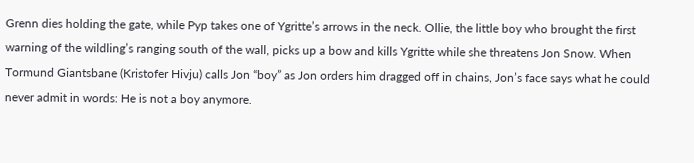Grenn dies holding the gate, while Pyp takes one of Ygritte’s arrows in the neck. Ollie, the little boy who brought the first warning of the wildling’s ranging south of the wall, picks up a bow and kills Ygritte while she threatens Jon Snow. When Tormund Giantsbane (Kristofer Hivju) calls Jon “boy” as Jon orders him dragged off in chains, Jon’s face says what he could never admit in words: He is not a boy anymore.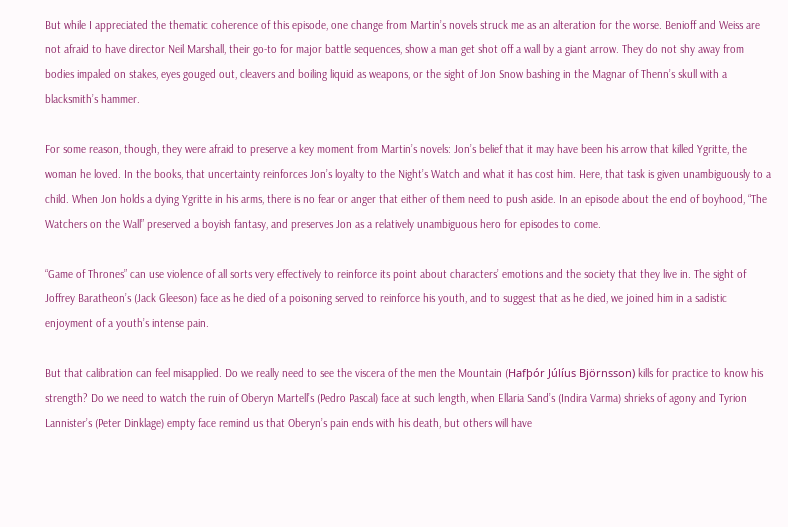But while I appreciated the thematic coherence of this episode, one change from Martin’s novels struck me as an alteration for the worse. Benioff and Weiss are not afraid to have director Neil Marshall, their go-to for major battle sequences, show a man get shot off a wall by a giant arrow. They do not shy away from bodies impaled on stakes, eyes gouged out, cleavers and boiling liquid as weapons, or the sight of Jon Snow bashing in the Magnar of Thenn’s skull with a blacksmith’s hammer.

For some reason, though, they were afraid to preserve a key moment from Martin’s novels: Jon’s belief that it may have been his arrow that killed Ygritte, the woman he loved. In the books, that uncertainty reinforces Jon’s loyalty to the Night’s Watch and what it has cost him. Here, that task is given unambiguously to a child. When Jon holds a dying Ygritte in his arms, there is no fear or anger that either of them need to push aside. In an episode about the end of boyhood, “The Watchers on the Wall” preserved a boyish fantasy, and preserves Jon as a relatively unambiguous hero for episodes to come.

“Game of Thrones” can use violence of all sorts very effectively to reinforce its point about characters’ emotions and the society that they live in. The sight of Joffrey Baratheon’s (Jack Gleeson) face as he died of a poisoning served to reinforce his youth, and to suggest that as he died, we joined him in a sadistic enjoyment of a youth’s intense pain.

But that calibration can feel misapplied. Do we really need to see the viscera of the men the Mountain (Hafþór Júlíus Björnsson) kills for practice to know his strength? Do we need to watch the ruin of Oberyn Martell’s (Pedro Pascal) face at such length, when Ellaria Sand’s (Indira Varma) shrieks of agony and Tyrion Lannister’s (Peter Dinklage) empty face remind us that Oberyn’s pain ends with his death, but others will have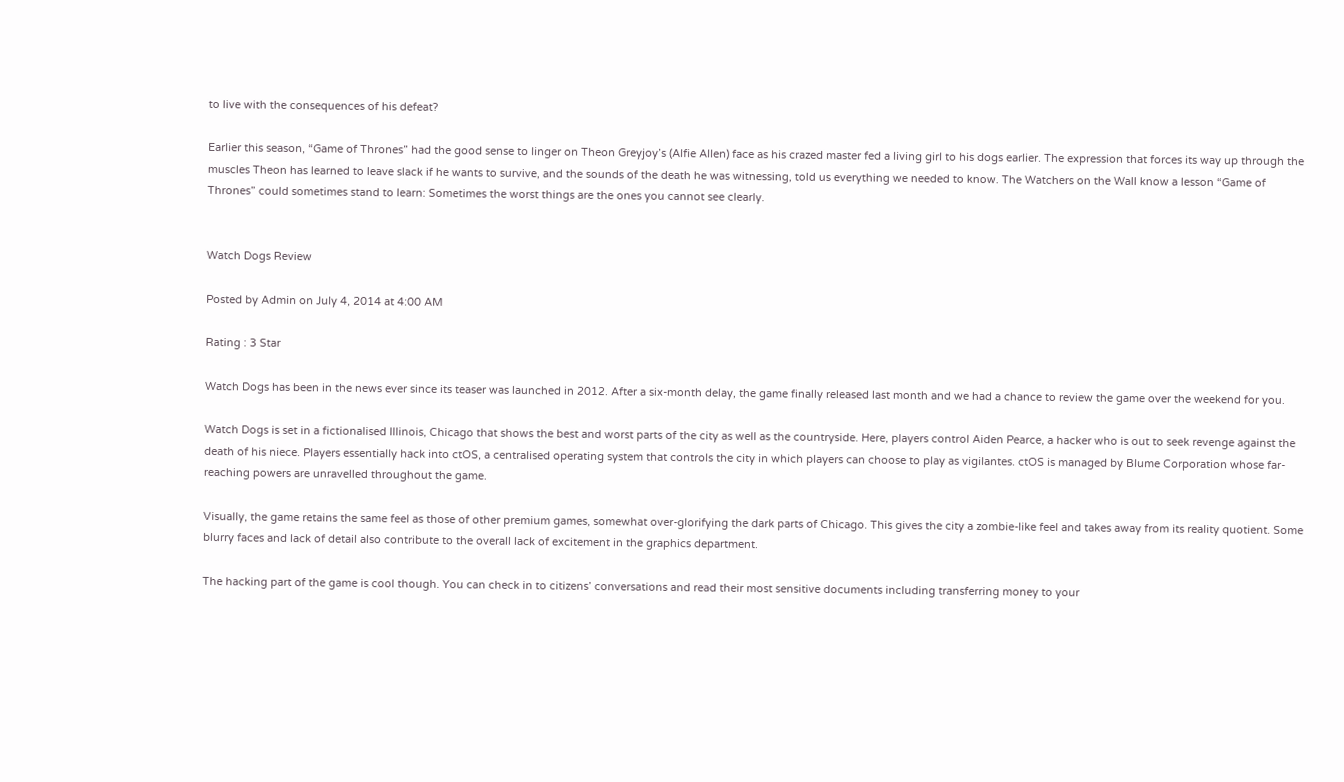to live with the consequences of his defeat?

Earlier this season, “Game of Thrones” had the good sense to linger on Theon Greyjoy’s (Alfie Allen) face as his crazed master fed a living girl to his dogs earlier. The expression that forces its way up through the muscles Theon has learned to leave slack if he wants to survive, and the sounds of the death he was witnessing, told us everything we needed to know. The Watchers on the Wall know a lesson “Game of Thrones” could sometimes stand to learn: Sometimes the worst things are the ones you cannot see clearly.


Watch Dogs Review

Posted by Admin on July 4, 2014 at 4:00 AM

Rating : 3 Star

Watch Dogs has been in the news ever since its teaser was launched in 2012. After a six-month delay, the game finally released last month and we had a chance to review the game over the weekend for you.

Watch Dogs is set in a fictionalised Illinois, Chicago that shows the best and worst parts of the city as well as the countryside. Here, players control Aiden Pearce, a hacker who is out to seek revenge against the death of his niece. Players essentially hack into ctOS, a centralised operating system that controls the city in which players can choose to play as vigilantes. ctOS is managed by Blume Corporation whose far-reaching powers are unravelled throughout the game.

Visually, the game retains the same feel as those of other premium games, somewhat over-glorifying the dark parts of Chicago. This gives the city a zombie-like feel and takes away from its reality quotient. Some blurry faces and lack of detail also contribute to the overall lack of excitement in the graphics department.

The hacking part of the game is cool though. You can check in to citizens’ conversations and read their most sensitive documents including transferring money to your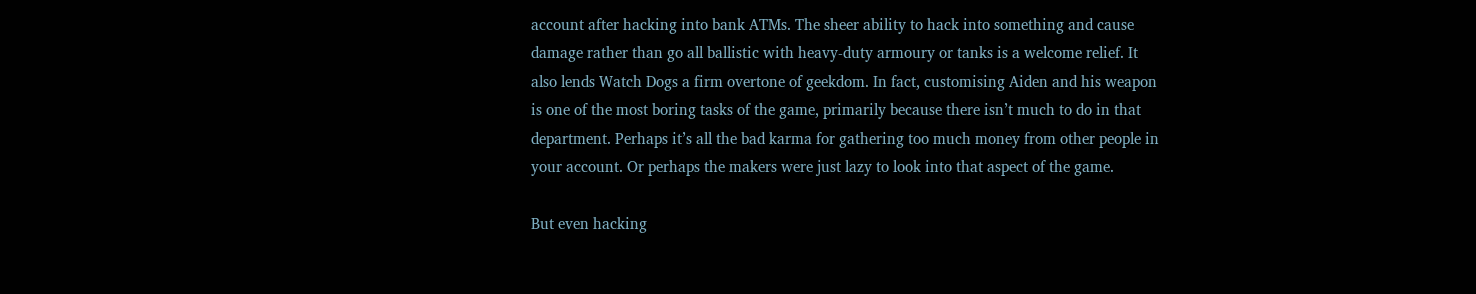account after hacking into bank ATMs. The sheer ability to hack into something and cause damage rather than go all ballistic with heavy-duty armoury or tanks is a welcome relief. It also lends Watch Dogs a firm overtone of geekdom. In fact, customising Aiden and his weapon is one of the most boring tasks of the game, primarily because there isn’t much to do in that department. Perhaps it’s all the bad karma for gathering too much money from other people in your account. Or perhaps the makers were just lazy to look into that aspect of the game.

But even hacking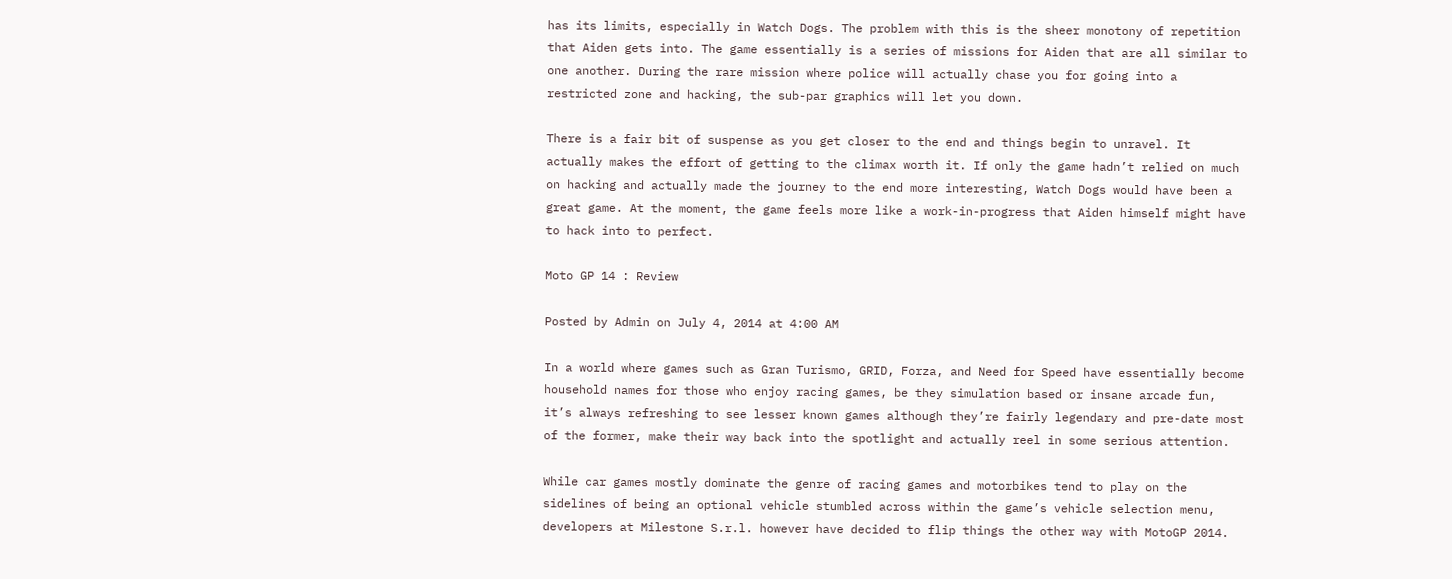has its limits, especially in Watch Dogs. The problem with this is the sheer monotony of repetition that Aiden gets into. The game essentially is a series of missions for Aiden that are all similar to one another. During the rare mission where police will actually chase you for going into a restricted zone and hacking, the sub-par graphics will let you down.

There is a fair bit of suspense as you get closer to the end and things begin to unravel. It actually makes the effort of getting to the climax worth it. If only the game hadn’t relied on much on hacking and actually made the journey to the end more interesting, Watch Dogs would have been a great game. At the moment, the game feels more like a work-in-progress that Aiden himself might have to hack into to perfect.

Moto GP 14 : Review

Posted by Admin on July 4, 2014 at 4:00 AM

In a world where games such as Gran Turismo, GRID, Forza, and Need for Speed have essentially become household names for those who enjoy racing games, be they simulation based or insane arcade fun, it’s always refreshing to see lesser known games although they’re fairly legendary and pre-date most of the former, make their way back into the spotlight and actually reel in some serious attention.

While car games mostly dominate the genre of racing games and motorbikes tend to play on the sidelines of being an optional vehicle stumbled across within the game’s vehicle selection menu, developers at Milestone S.r.l. however have decided to flip things the other way with MotoGP 2014.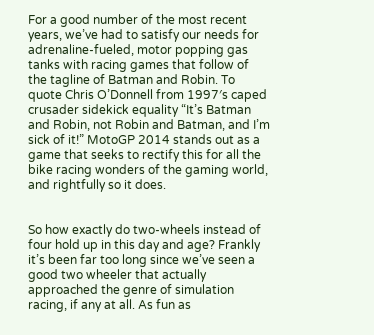For a good number of the most recent years, we’ve had to satisfy our needs for adrenaline-fueled, motor popping gas tanks with racing games that follow of the tagline of Batman and Robin. To quote Chris O’Donnell from 1997′s caped crusader sidekick equality “It’s Batman and Robin, not Robin and Batman, and I’m sick of it!” MotoGP 2014 stands out as a game that seeks to rectify this for all the bike racing wonders of the gaming world, and rightfully so it does.


So how exactly do two-wheels instead of four hold up in this day and age? Frankly it’s been far too long since we’ve seen a good two wheeler that actually approached the genre of simulation racing, if any at all. As fun as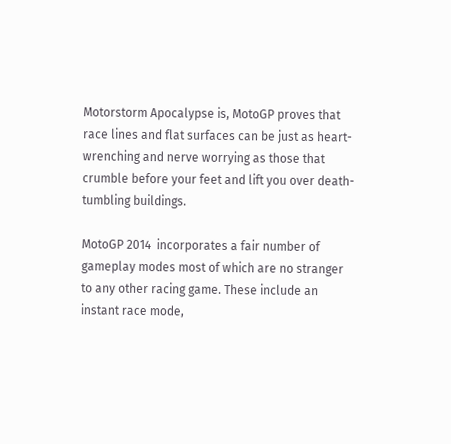Motorstorm Apocalypse is, MotoGP proves that race lines and flat surfaces can be just as heart-wrenching and nerve worrying as those that crumble before your feet and lift you over death-tumbling buildings.

MotoGP 2014  incorporates a fair number of gameplay modes most of which are no stranger to any other racing game. These include an instant race mode,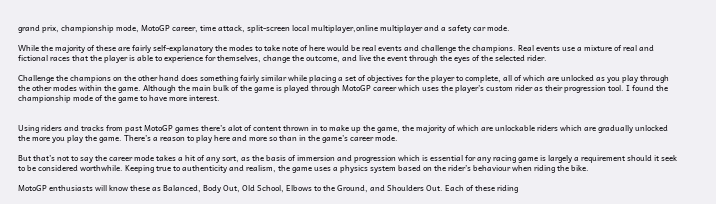grand prix, championship mode, MotoGP career, time attack, split-screen local multiplayer,online multiplayer and a safety car mode.

While the majority of these are fairly self-explanatory the modes to take note of here would be real events and challenge the champions. Real events use a mixture of real and fictional races that the player is able to experience for themselves, change the outcome, and live the event through the eyes of the selected rider.

Challenge the champions on the other hand does something fairly similar while placing a set of objectives for the player to complete, all of which are unlocked as you play through the other modes within the game. Although the main bulk of the game is played through MotoGP career which uses the player’s custom rider as their progression tool. I found the championship mode of the game to have more interest.


Using riders and tracks from past MotoGP games there’s alot of content thrown in to make up the game, the majority of which are unlockable riders which are gradually unlocked the more you play the game. There’s a reason to play here and more so than in the game’s career mode.

But that’s not to say the career mode takes a hit of any sort, as the basis of immersion and progression which is essential for any racing game is largely a requirement should it seek to be considered worthwhile. Keeping true to authenticity and realism, the game uses a physics system based on the rider’s behaviour when riding the bike.

MotoGP enthusiasts will know these as Balanced, Body Out, Old School, Elbows to the Ground, and Shoulders Out. Each of these riding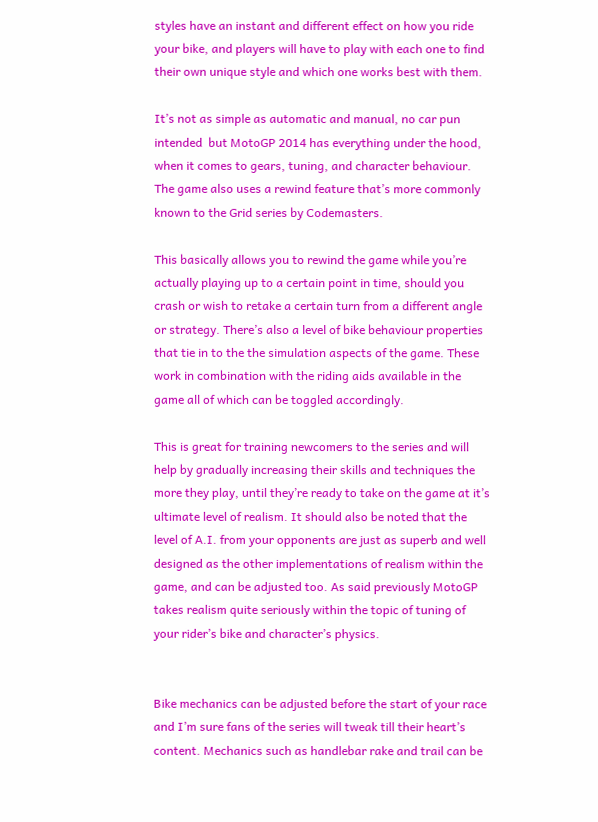styles have an instant and different effect on how you ride your bike, and players will have to play with each one to find their own unique style and which one works best with them.

It’s not as simple as automatic and manual, no car pun intended  but MotoGP 2014 has everything under the hood, when it comes to gears, tuning, and character behaviour. The game also uses a rewind feature that’s more commonly known to the Grid series by Codemasters.

This basically allows you to rewind the game while you’re actually playing up to a certain point in time, should you crash or wish to retake a certain turn from a different angle or strategy. There’s also a level of bike behaviour properties that tie in to the the simulation aspects of the game. These work in combination with the riding aids available in the game all of which can be toggled accordingly.

This is great for training newcomers to the series and will help by gradually increasing their skills and techniques the more they play, until they’re ready to take on the game at it’s ultimate level of realism. It should also be noted that the level of A.I. from your opponents are just as superb and well designed as the other implementations of realism within the game, and can be adjusted too. As said previously MotoGP takes realism quite seriously within the topic of tuning of your rider’s bike and character’s physics.


Bike mechanics can be adjusted before the start of your race and I’m sure fans of the series will tweak till their heart’s content. Mechanics such as handlebar rake and trail can be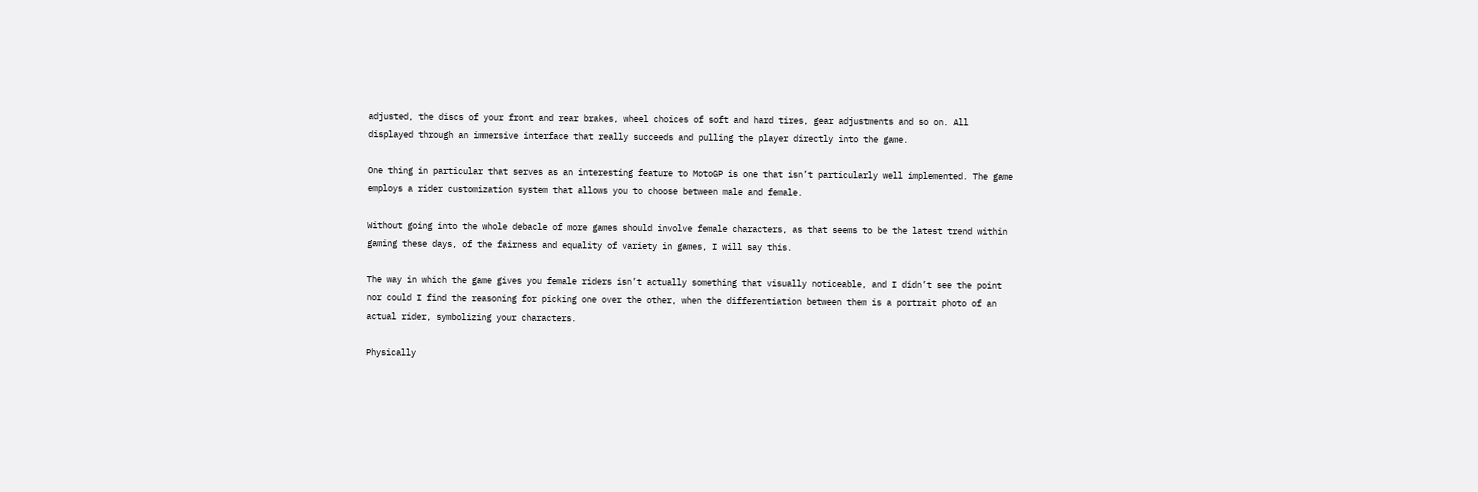adjusted, the discs of your front and rear brakes, wheel choices of soft and hard tires, gear adjustments and so on. All displayed through an immersive interface that really succeeds and pulling the player directly into the game.

One thing in particular that serves as an interesting feature to MotoGP is one that isn’t particularly well implemented. The game employs a rider customization system that allows you to choose between male and female.

Without going into the whole debacle of more games should involve female characters, as that seems to be the latest trend within gaming these days, of the fairness and equality of variety in games, I will say this.

The way in which the game gives you female riders isn’t actually something that visually noticeable, and I didn’t see the point nor could I find the reasoning for picking one over the other, when the differentiation between them is a portrait photo of an actual rider, symbolizing your characters.

Physically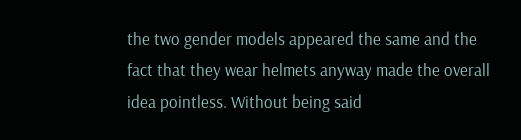the two gender models appeared the same and the fact that they wear helmets anyway made the overall idea pointless. Without being said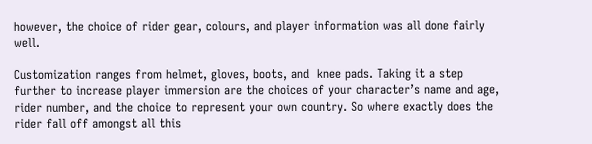however, the choice of rider gear, colours, and player information was all done fairly well.

Customization ranges from helmet, gloves, boots, and  knee pads. Taking it a step further to increase player immersion are the choices of your character’s name and age, rider number, and the choice to represent your own country. So where exactly does the rider fall off amongst all this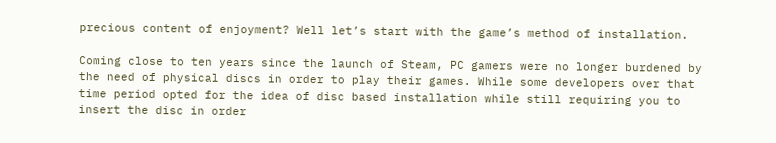precious content of enjoyment? Well let’s start with the game’s method of installation.

Coming close to ten years since the launch of Steam, PC gamers were no longer burdened by the need of physical discs in order to play their games. While some developers over that time period opted for the idea of disc based installation while still requiring you to insert the disc in order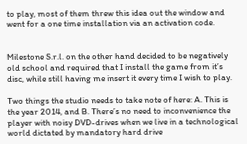to play, most of them threw this idea out the window and went for a one time installation via an activation code.


Milestone S.r.l. on the other hand decided to be negatively old school and required that I install the game from it’s disc, while still having me insert it every time I wish to play.

Two things the studio needs to take note of here: A. This is the year 2014, and B. There’s no need to inconvenience the player with noisy DVD-drives when we live in a technological world dictated by mandatory hard drive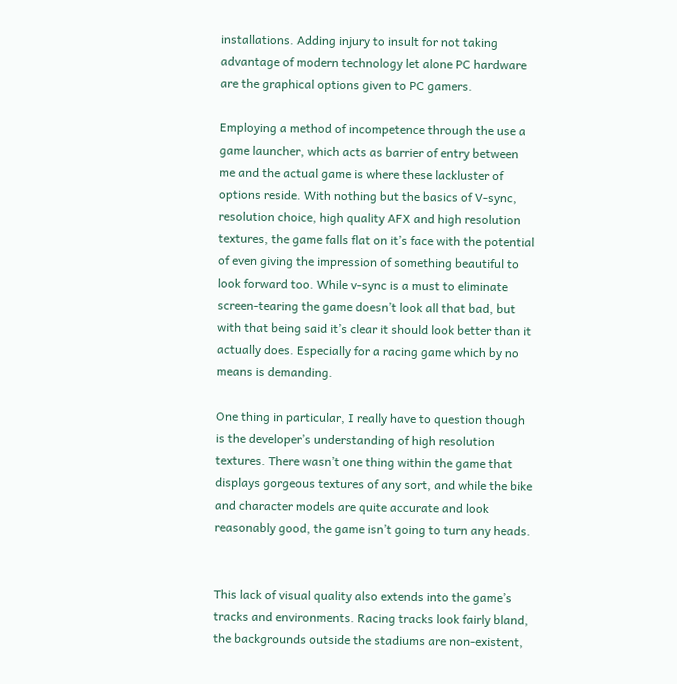installations. Adding injury to insult for not taking advantage of modern technology let alone PC hardware are the graphical options given to PC gamers.

Employing a method of incompetence through the use a game launcher, which acts as barrier of entry between me and the actual game is where these lackluster of options reside. With nothing but the basics of V-sync, resolution choice, high quality AFX and high resolution textures, the game falls flat on it’s face with the potential of even giving the impression of something beautiful to look forward too. While v-sync is a must to eliminate screen-tearing the game doesn’t look all that bad, but with that being said it’s clear it should look better than it actually does. Especially for a racing game which by no means is demanding.

One thing in particular, I really have to question though is the developer’s understanding of high resolution textures. There wasn’t one thing within the game that displays gorgeous textures of any sort, and while the bike and character models are quite accurate and look reasonably good, the game isn’t going to turn any heads.


This lack of visual quality also extends into the game’s tracks and environments. Racing tracks look fairly bland, the backgrounds outside the stadiums are non-existent,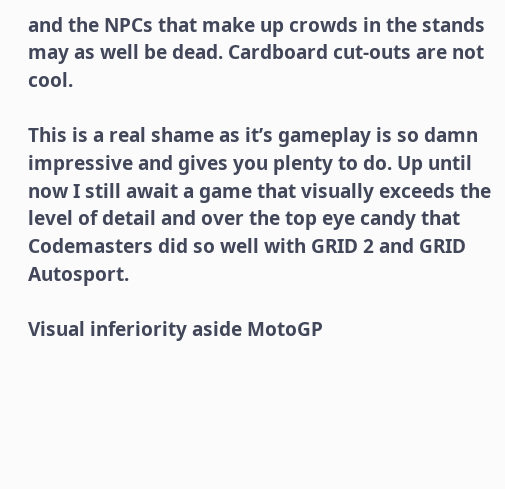and the NPCs that make up crowds in the stands may as well be dead. Cardboard cut-outs are not cool.

This is a real shame as it’s gameplay is so damn impressive and gives you plenty to do. Up until now I still await a game that visually exceeds the level of detail and over the top eye candy that Codemasters did so well with GRID 2 and GRID Autosport.

Visual inferiority aside MotoGP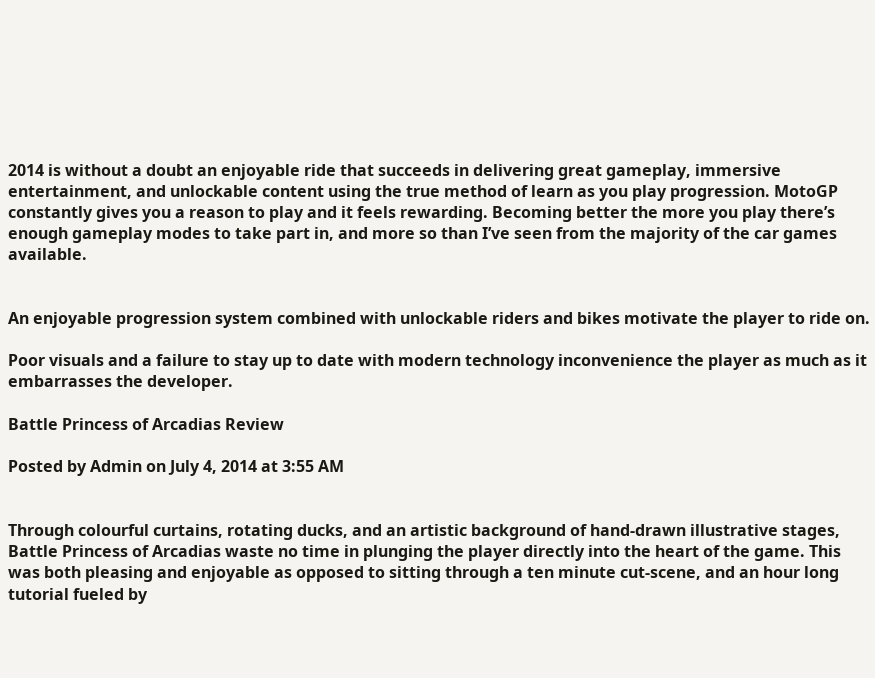2014 is without a doubt an enjoyable ride that succeeds in delivering great gameplay, immersive entertainment, and unlockable content using the true method of learn as you play progression. MotoGP constantly gives you a reason to play and it feels rewarding. Becoming better the more you play there’s enough gameplay modes to take part in, and more so than I’ve seen from the majority of the car games available.


An enjoyable progression system combined with unlockable riders and bikes motivate the player to ride on.

Poor visuals and a failure to stay up to date with modern technology inconvenience the player as much as it embarrasses the developer.

Battle Princess of Arcadias Review

Posted by Admin on July 4, 2014 at 3:55 AM


Through colourful curtains, rotating ducks, and an artistic background of hand-drawn illustrative stages, Battle Princess of Arcadias waste no time in plunging the player directly into the heart of the game. This was both pleasing and enjoyable as opposed to sitting through a ten minute cut-scene, and an hour long tutorial fueled by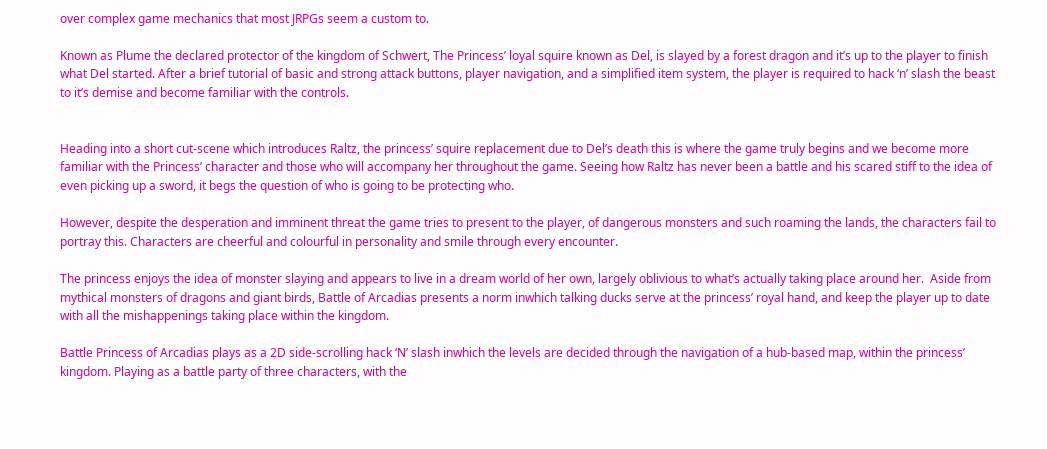over complex game mechanics that most JRPGs seem a custom to.

Known as Plume the declared protector of the kingdom of Schwert, The Princess’ loyal squire known as Del, is slayed by a forest dragon and it’s up to the player to finish what Del started. After a brief tutorial of basic and strong attack buttons, player navigation, and a simplified item system, the player is required to hack ‘n’ slash the beast to it’s demise and become familiar with the controls.


Heading into a short cut-scene which introduces Raltz, the princess’ squire replacement due to Del’s death this is where the game truly begins and we become more familiar with the Princess’ character and those who will accompany her throughout the game. Seeing how Raltz has never been a battle and his scared stiff to the idea of even picking up a sword, it begs the question of who is going to be protecting who.

However, despite the desperation and imminent threat the game tries to present to the player, of dangerous monsters and such roaming the lands, the characters fail to portray this. Characters are cheerful and colourful in personality and smile through every encounter.

The princess enjoys the idea of monster slaying and appears to live in a dream world of her own, largely oblivious to what’s actually taking place around her.  Aside from mythical monsters of dragons and giant birds, Battle of Arcadias presents a norm inwhich talking ducks serve at the princess’ royal hand, and keep the player up to date with all the mishappenings taking place within the kingdom.

Battle Princess of Arcadias plays as a 2D side-scrolling hack ‘N’ slash inwhich the levels are decided through the navigation of a hub-based map, within the princess’ kingdom. Playing as a battle party of three characters, with the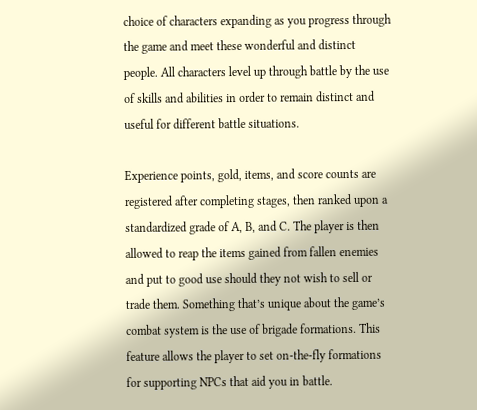choice of characters expanding as you progress through the game and meet these wonderful and distinct people. All characters level up through battle by the use of skills and abilities in order to remain distinct and useful for different battle situations.

Experience points, gold, items, and score counts are registered after completing stages, then ranked upon a standardized grade of A, B, and C. The player is then allowed to reap the items gained from fallen enemies and put to good use should they not wish to sell or trade them. Something that’s unique about the game’s combat system is the use of brigade formations. This feature allows the player to set on-the-fly formations for supporting NPCs that aid you in battle.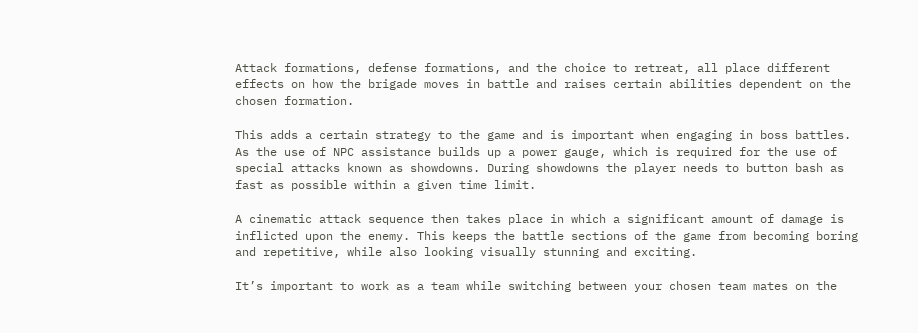Attack formations, defense formations, and the choice to retreat, all place different effects on how the brigade moves in battle and raises certain abilities dependent on the chosen formation.

This adds a certain strategy to the game and is important when engaging in boss battles. As the use of NPC assistance builds up a power gauge, which is required for the use of special attacks known as showdowns. During showdowns the player needs to button bash as fast as possible within a given time limit.

A cinematic attack sequence then takes place in which a significant amount of damage is inflicted upon the enemy. This keeps the battle sections of the game from becoming boring and repetitive, while also looking visually stunning and exciting.

It’s important to work as a team while switching between your chosen team mates on the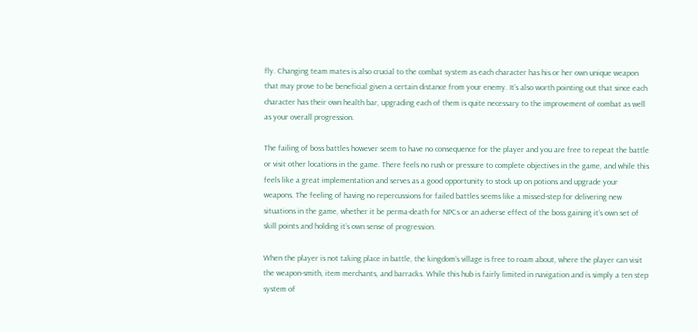fly. Changing team mates is also crucial to the combat system as each character has his or her own unique weapon that may prove to be beneficial given a certain distance from your enemy. It’s also worth pointing out that since each character has their own health bar, upgrading each of them is quite necessary to the improvement of combat as well as your overall progression.

The failing of boss battles however seem to have no consequence for the player and you are free to repeat the battle or visit other locations in the game. There feels no rush or pressure to complete objectives in the game, and while this feels like a great implementation and serves as a good opportunity to stock up on potions and upgrade your weapons. The feeling of having no repercussions for failed battles seems like a missed-step for delivering new situations in the game, whether it be perma-death for NPCs or an adverse effect of the boss gaining it’s own set of skill points and holding it’s own sense of progression.

When the player is not taking place in battle, the kingdom’s village is free to roam about, where the player can visit the weapon-smith, item merchants, and barracks. While this hub is fairly limited in navigation and is simply a ten step system of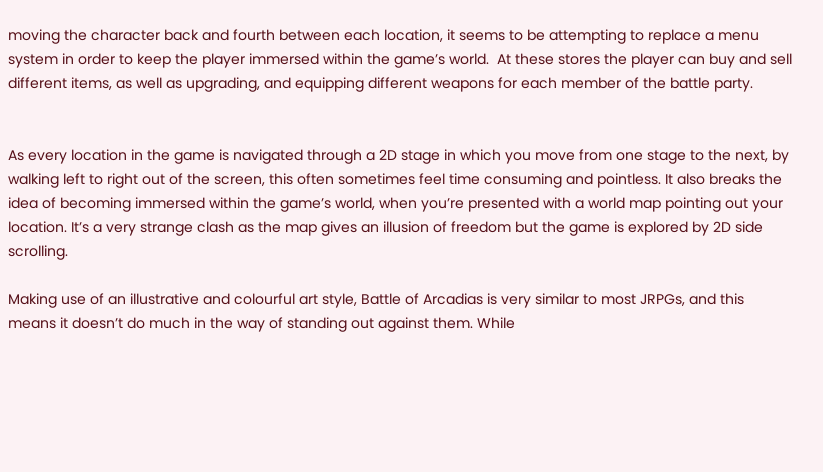moving the character back and fourth between each location, it seems to be attempting to replace a menu system in order to keep the player immersed within the game’s world.  At these stores the player can buy and sell different items, as well as upgrading, and equipping different weapons for each member of the battle party.


As every location in the game is navigated through a 2D stage in which you move from one stage to the next, by walking left to right out of the screen, this often sometimes feel time consuming and pointless. It also breaks the idea of becoming immersed within the game’s world, when you’re presented with a world map pointing out your location. It’s a very strange clash as the map gives an illusion of freedom but the game is explored by 2D side scrolling.

Making use of an illustrative and colourful art style, Battle of Arcadias is very similar to most JRPGs, and this means it doesn’t do much in the way of standing out against them. While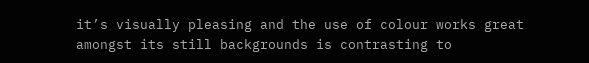it’s visually pleasing and the use of colour works great amongst its still backgrounds is contrasting to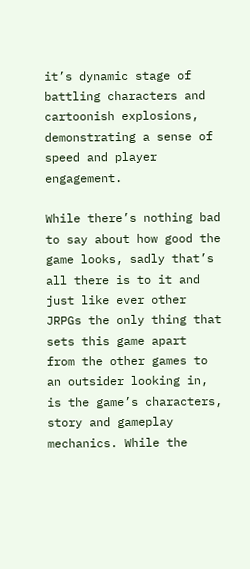it’s dynamic stage of battling characters and cartoonish explosions, demonstrating a sense of speed and player engagement.

While there’s nothing bad to say about how good the game looks, sadly that’s all there is to it and just like ever other JRPGs the only thing that sets this game apart  from the other games to an outsider looking in, is the game’s characters, story and gameplay mechanics. While the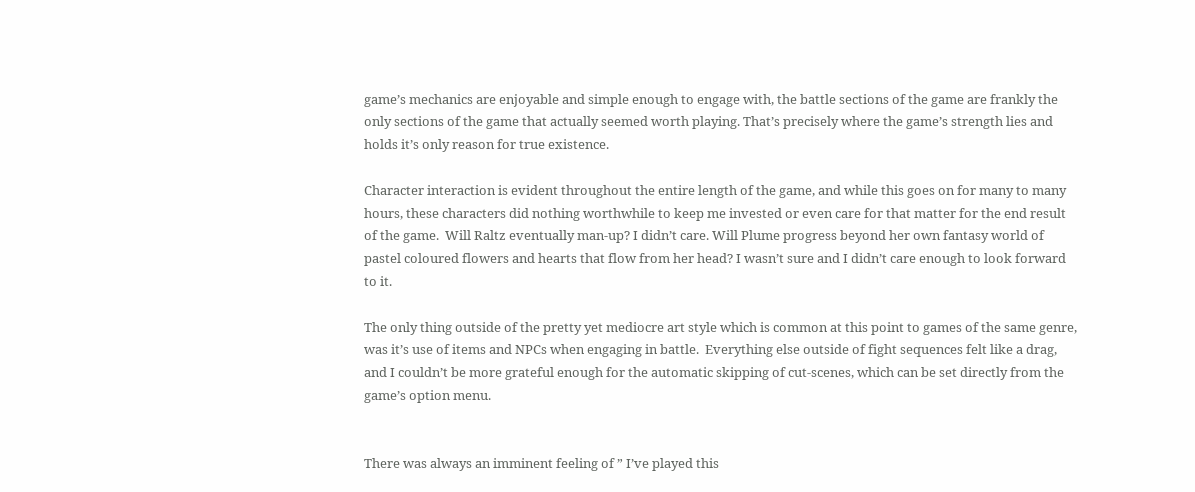game’s mechanics are enjoyable and simple enough to engage with, the battle sections of the game are frankly the only sections of the game that actually seemed worth playing. That’s precisely where the game’s strength lies and holds it’s only reason for true existence.

Character interaction is evident throughout the entire length of the game, and while this goes on for many to many hours, these characters did nothing worthwhile to keep me invested or even care for that matter for the end result of the game.  Will Raltz eventually man-up? I didn’t care. Will Plume progress beyond her own fantasy world of pastel coloured flowers and hearts that flow from her head? I wasn’t sure and I didn’t care enough to look forward to it.

The only thing outside of the pretty yet mediocre art style which is common at this point to games of the same genre, was it’s use of items and NPCs when engaging in battle.  Everything else outside of fight sequences felt like a drag, and I couldn’t be more grateful enough for the automatic skipping of cut-scenes, which can be set directly from the game’s option menu.


There was always an imminent feeling of ” I’ve played this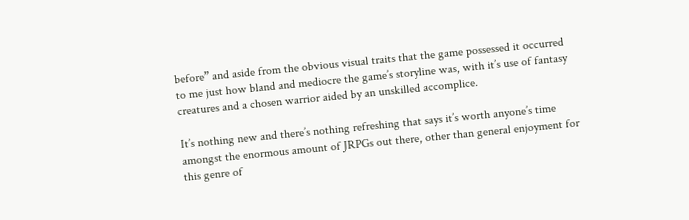before” and aside from the obvious visual traits that the game possessed it occurred to me just how bland and mediocre the game’s storyline was, with it’s use of fantasy creatures and a chosen warrior aided by an unskilled accomplice.

It’s nothing new and there’s nothing refreshing that says it’s worth anyone’s time amongst the enormous amount of JRPGs out there, other than general enjoyment for this genre of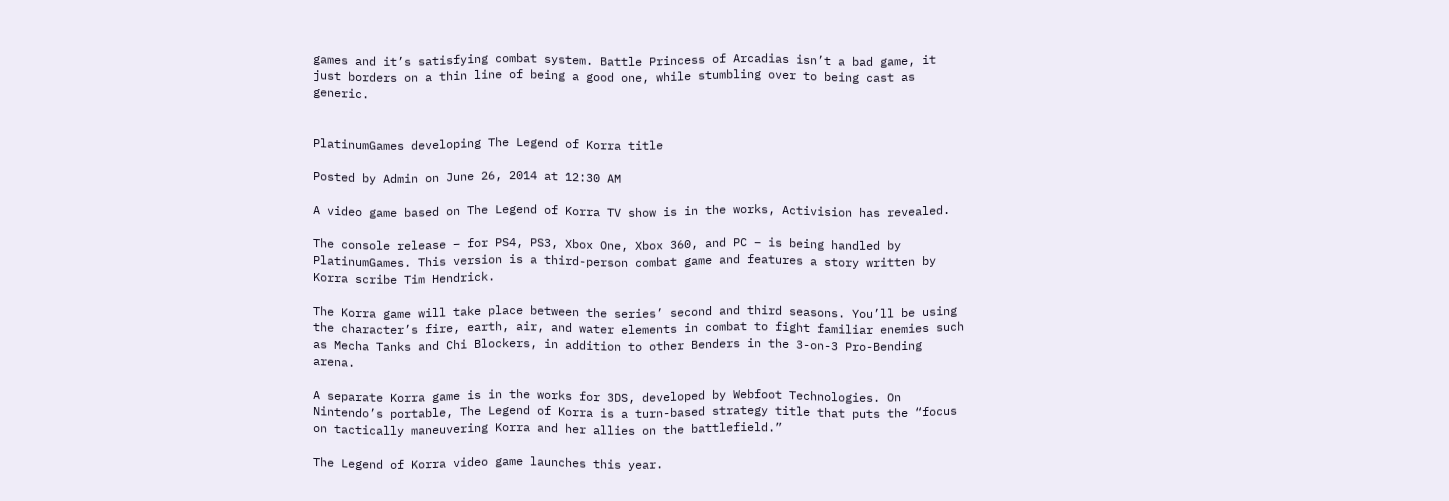games and it’s satisfying combat system. Battle Princess of Arcadias isn’t a bad game, it just borders on a thin line of being a good one, while stumbling over to being cast as generic.


PlatinumGames developing The Legend of Korra title

Posted by Admin on June 26, 2014 at 12:30 AM

A video game based on The Legend of Korra TV show is in the works, Activision has revealed.

The console release – for PS4, PS3, Xbox One, Xbox 360, and PC – is being handled by PlatinumGames. This version is a third-person combat game and features a story written by Korra scribe Tim Hendrick.

The Korra game will take place between the series’ second and third seasons. You’ll be using the character’s fire, earth, air, and water elements in combat to fight familiar enemies such as Mecha Tanks and Chi Blockers, in addition to other Benders in the 3-on-3 Pro-Bending arena.

A separate Korra game is in the works for 3DS, developed by Webfoot Technologies. On Nintendo’s portable, The Legend of Korra is a turn-based strategy title that puts the “focus on tactically maneuvering Korra and her allies on the battlefield.”

The Legend of Korra video game launches this year.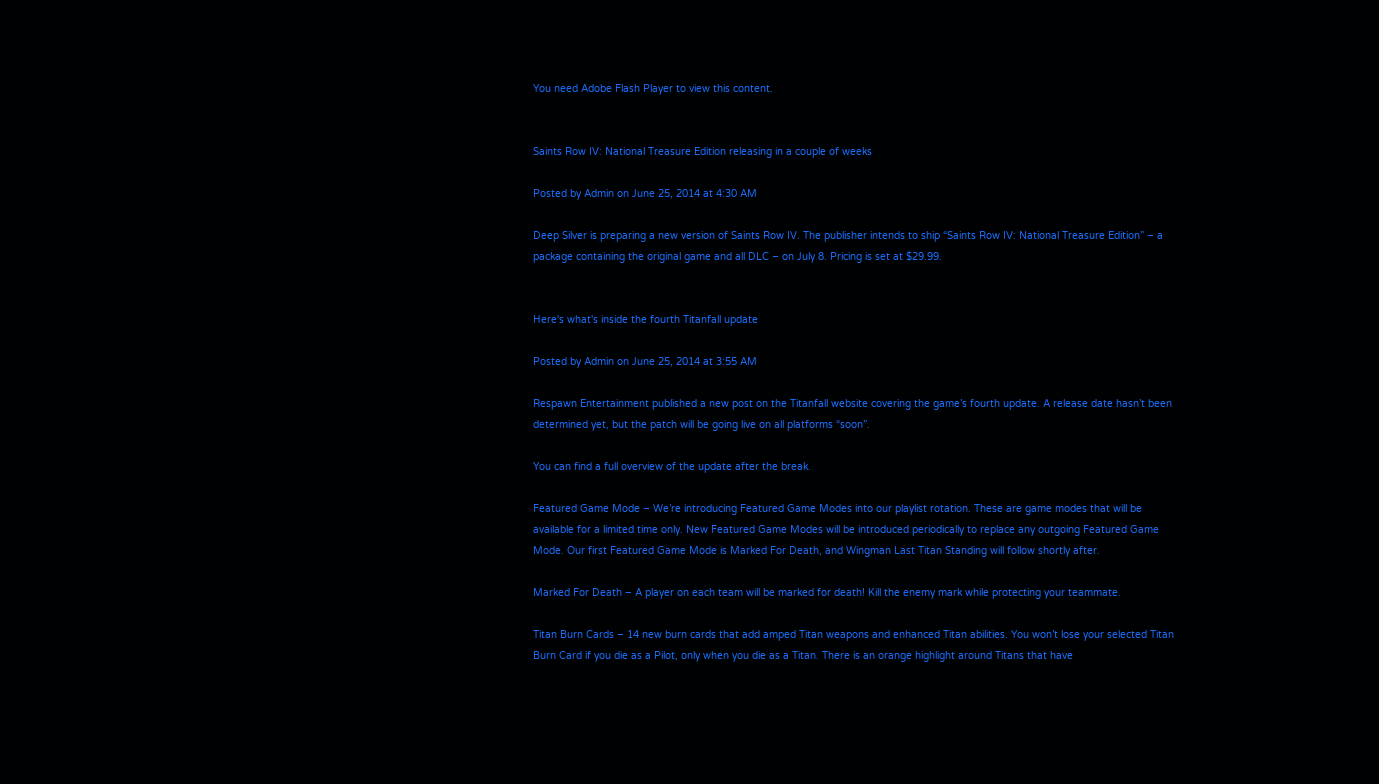You need Adobe Flash Player to view this content.


Saints Row IV: National Treasure Edition releasing in a couple of weeks

Posted by Admin on June 25, 2014 at 4:30 AM

Deep Silver is preparing a new version of Saints Row IV. The publisher intends to ship “Saints Row IV: National Treasure Edition” – a package containing the original game and all DLC – on July 8. Pricing is set at $29.99.


Here's what's inside the fourth Titanfall update

Posted by Admin on June 25, 2014 at 3:55 AM

Respawn Entertainment published a new post on the Titanfall website covering the game’s fourth update. A release date hasn’t been determined yet, but the patch will be going live on all platforms “soon”.

You can find a full overview of the update after the break.

Featured Game Mode – We’re introducing Featured Game Modes into our playlist rotation. These are game modes that will be available for a limited time only. New Featured Game Modes will be introduced periodically to replace any outgoing Featured Game Mode. Our first Featured Game Mode is Marked For Death, and Wingman Last Titan Standing will follow shortly after.

Marked For Death – A player on each team will be marked for death! Kill the enemy mark while protecting your teammate.

Titan Burn Cards – 14 new burn cards that add amped Titan weapons and enhanced Titan abilities. You won’t lose your selected Titan Burn Card if you die as a Pilot, only when you die as a Titan. There is an orange highlight around Titans that have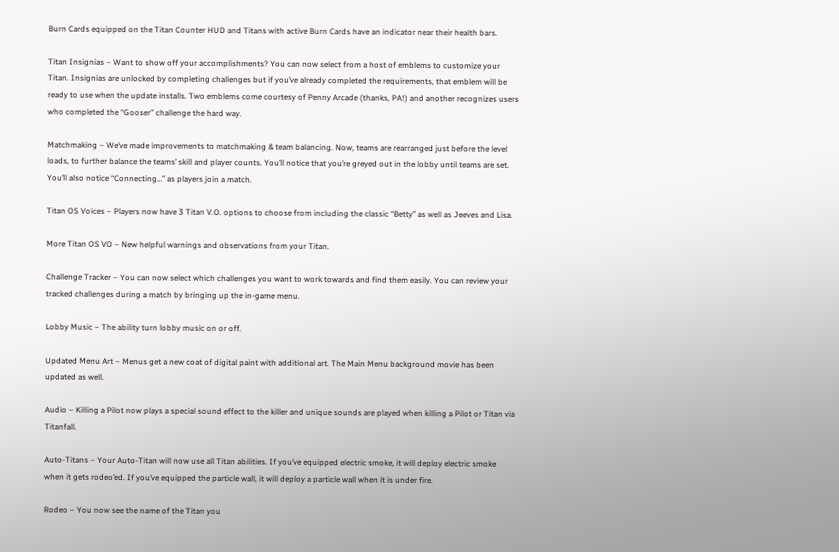Burn Cards equipped on the Titan Counter HUD and Titans with active Burn Cards have an indicator near their health bars.

Titan Insignias – Want to show off your accomplishments? You can now select from a host of emblems to customize your Titan. Insignias are unlocked by completing challenges but if you’ve already completed the requirements, that emblem will be ready to use when the update installs. Two emblems come courtesy of Penny Arcade (thanks, PA!) and another recognizes users who completed the “Gooser” challenge the hard way.

Matchmaking – We’ve made improvements to matchmaking & team balancing. Now, teams are rearranged just before the level loads, to further balance the teams’ skill and player counts. You’ll notice that you’re greyed out in the lobby until teams are set. You’ll also notice “Connecting…” as players join a match.

Titan OS Voices – Players now have 3 Titan V.O. options to choose from including the classic “Betty” as well as Jeeves and Lisa.

More Titan OS VO – New helpful warnings and observations from your Titan.

Challenge Tracker – You can now select which challenges you want to work towards and find them easily. You can review your tracked challenges during a match by bringing up the in-game menu.

Lobby Music – The ability turn lobby music on or off.

Updated Menu Art – Menus get a new coat of digital paint with additional art. The Main Menu background movie has been updated as well.

Audio – Killing a Pilot now plays a special sound effect to the killer and unique sounds are played when killing a Pilot or Titan via Titanfall.

Auto-Titans – Your Auto-Titan will now use all Titan abilities. If you’ve equipped electric smoke, it will deploy electric smoke when it gets rodeo’ed. If you’ve equipped the particle wall, it will deploy a particle wall when it is under fire.

Rodeo – You now see the name of the Titan you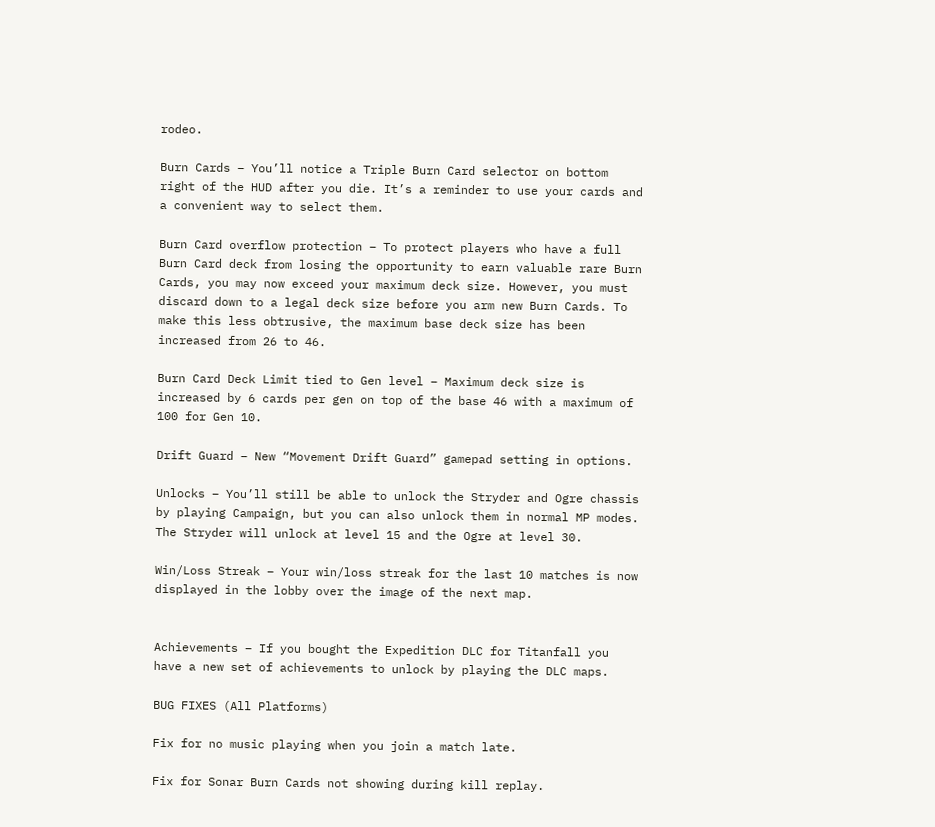rodeo.

Burn Cards – You’ll notice a Triple Burn Card selector on bottom right of the HUD after you die. It’s a reminder to use your cards and a convenient way to select them.

Burn Card overflow protection – To protect players who have a full Burn Card deck from losing the opportunity to earn valuable rare Burn Cards, you may now exceed your maximum deck size. However, you must discard down to a legal deck size before you arm new Burn Cards. To make this less obtrusive, the maximum base deck size has been increased from 26 to 46.

Burn Card Deck Limit tied to Gen level – Maximum deck size is increased by 6 cards per gen on top of the base 46 with a maximum of 100 for Gen 10.

Drift Guard – New “Movement Drift Guard” gamepad setting in options.

Unlocks – You’ll still be able to unlock the Stryder and Ogre chassis by playing Campaign, but you can also unlock them in normal MP modes. The Stryder will unlock at level 15 and the Ogre at level 30.

Win/Loss Streak – Your win/loss streak for the last 10 matches is now displayed in the lobby over the image of the next map.


Achievements – If you bought the Expedition DLC for Titanfall you have a new set of achievements to unlock by playing the DLC maps.

BUG FIXES (All Platforms)

Fix for no music playing when you join a match late.

Fix for Sonar Burn Cards not showing during kill replay.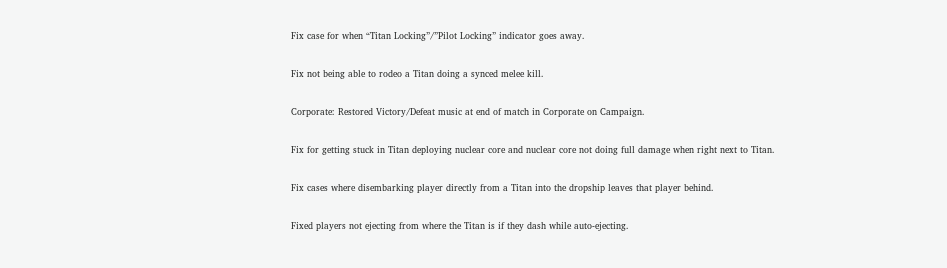Fix case for when “Titan Locking”/”Pilot Locking” indicator goes away.

Fix not being able to rodeo a Titan doing a synced melee kill.

Corporate: Restored Victory/Defeat music at end of match in Corporate on Campaign.

Fix for getting stuck in Titan deploying nuclear core and nuclear core not doing full damage when right next to Titan.

Fix cases where disembarking player directly from a Titan into the dropship leaves that player behind.

Fixed players not ejecting from where the Titan is if they dash while auto-ejecting.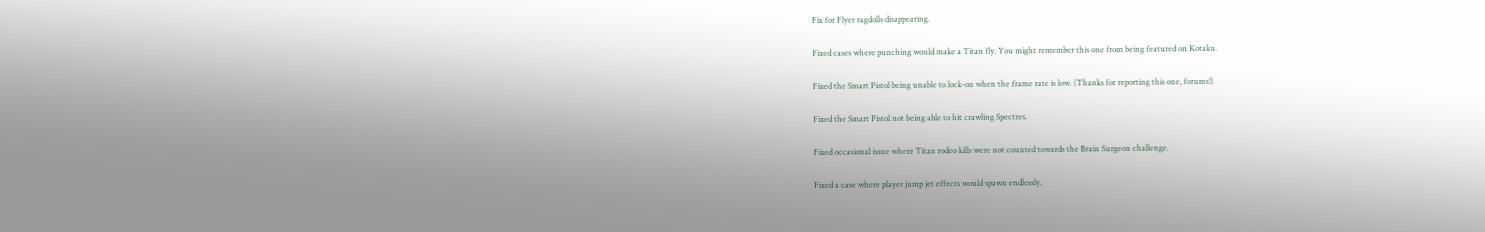Fix for Flyer ragdolls disappearing.

Fixed cases where punching would make a Titan fly. You might remember this one from being featured on Kotaku.

Fixed the Smart Pistol being unable to lock-on when the frame rate is low. (Thanks for reporting this one, forums!)

Fixed the Smart Pistol not being able to hit crawling Spectres.

Fixed occasional issue where Titan rodeo kills were not counted towards the Brain Surgeon challenge.

Fixed a case where player jump jet effects would spawn endlessly.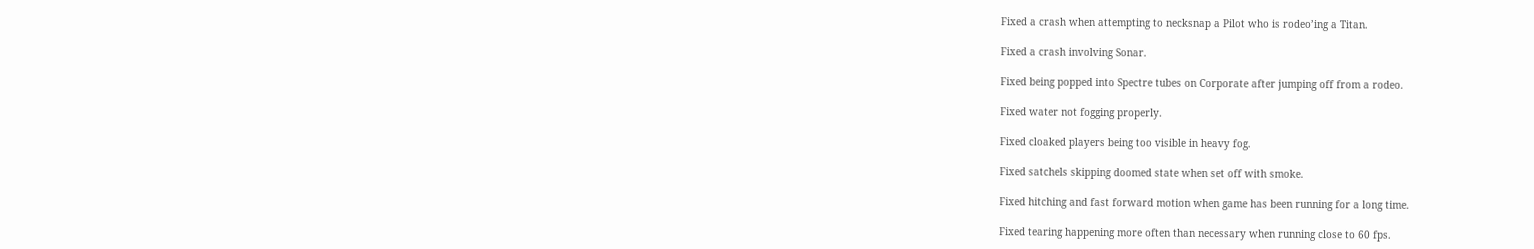Fixed a crash when attempting to necksnap a Pilot who is rodeo’ing a Titan.

Fixed a crash involving Sonar.

Fixed being popped into Spectre tubes on Corporate after jumping off from a rodeo.

Fixed water not fogging properly.

Fixed cloaked players being too visible in heavy fog.

Fixed satchels skipping doomed state when set off with smoke.

Fixed hitching and fast forward motion when game has been running for a long time.

Fixed tearing happening more often than necessary when running close to 60 fps.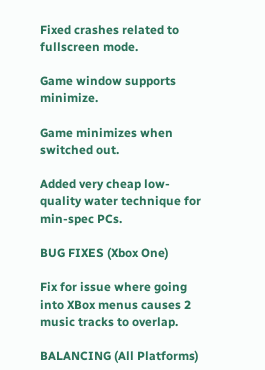Fixed crashes related to fullscreen mode.

Game window supports minimize.

Game minimizes when switched out.

Added very cheap low-quality water technique for min-spec PCs.

BUG FIXES (Xbox One)

Fix for issue where going into XBox menus causes 2 music tracks to overlap.

BALANCING (All Platforms)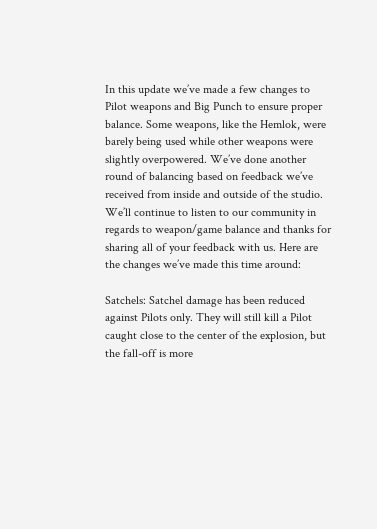In this update we’ve made a few changes to Pilot weapons and Big Punch to ensure proper balance. Some weapons, like the Hemlok, were barely being used while other weapons were slightly overpowered. We’ve done another round of balancing based on feedback we’ve received from inside and outside of the studio. We’ll continue to listen to our community in regards to weapon/game balance and thanks for sharing all of your feedback with us. Here are the changes we’ve made this time around:

Satchels: Satchel damage has been reduced against Pilots only. They will still kill a Pilot caught close to the center of the explosion, but the fall-off is more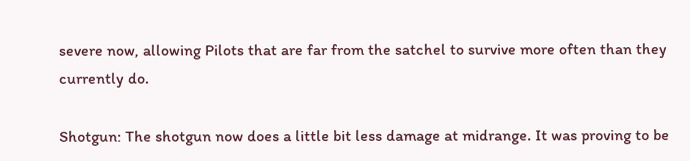severe now, allowing Pilots that are far from the satchel to survive more often than they currently do.

Shotgun: The shotgun now does a little bit less damage at midrange. It was proving to be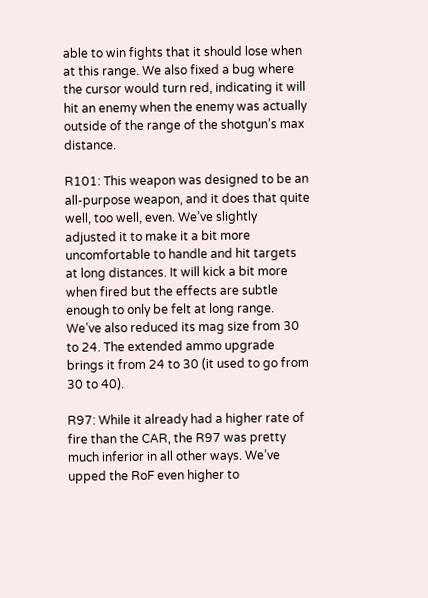able to win fights that it should lose when at this range. We also fixed a bug where the cursor would turn red, indicating it will hit an enemy when the enemy was actually outside of the range of the shotgun’s max distance.

R101: This weapon was designed to be an all-purpose weapon, and it does that quite well, too well, even. We’ve slightly adjusted it to make it a bit more uncomfortable to handle and hit targets at long distances. It will kick a bit more when fired but the effects are subtle enough to only be felt at long range. We’ve also reduced its mag size from 30 to 24. The extended ammo upgrade brings it from 24 to 30 (it used to go from 30 to 40).

R97: While it already had a higher rate of fire than the CAR, the R97 was pretty much inferior in all other ways. We’ve upped the RoF even higher to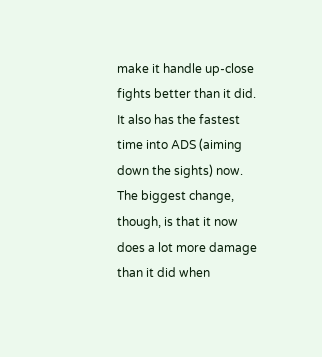make it handle up-close fights better than it did. It also has the fastest time into ADS (aiming down the sights) now. The biggest change, though, is that it now does a lot more damage than it did when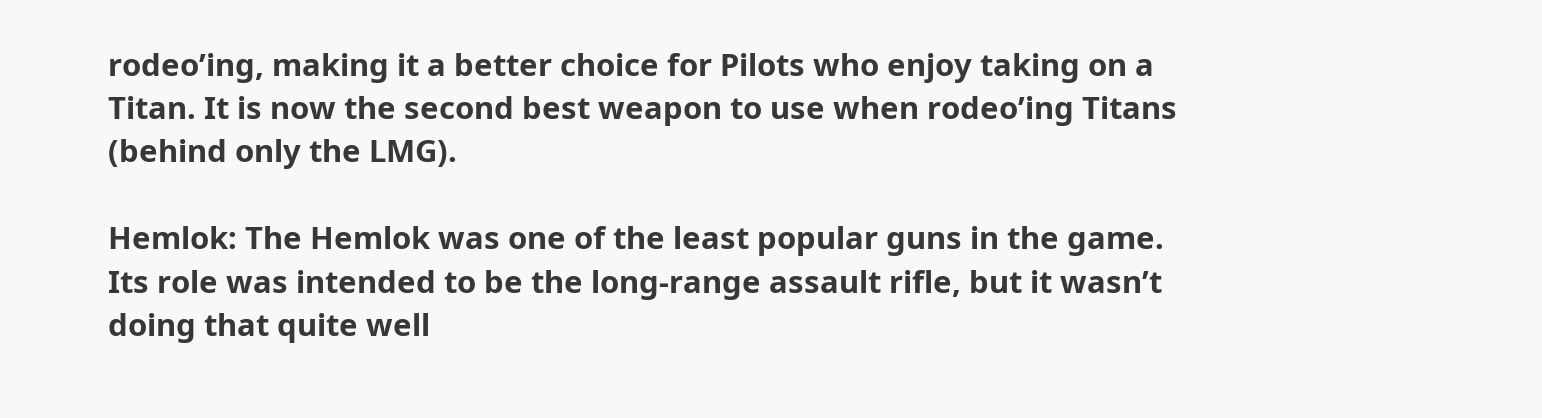rodeo’ing, making it a better choice for Pilots who enjoy taking on a Titan. It is now the second best weapon to use when rodeo’ing Titans (behind only the LMG).

Hemlok: The Hemlok was one of the least popular guns in the game. Its role was intended to be the long-range assault rifle, but it wasn’t doing that quite well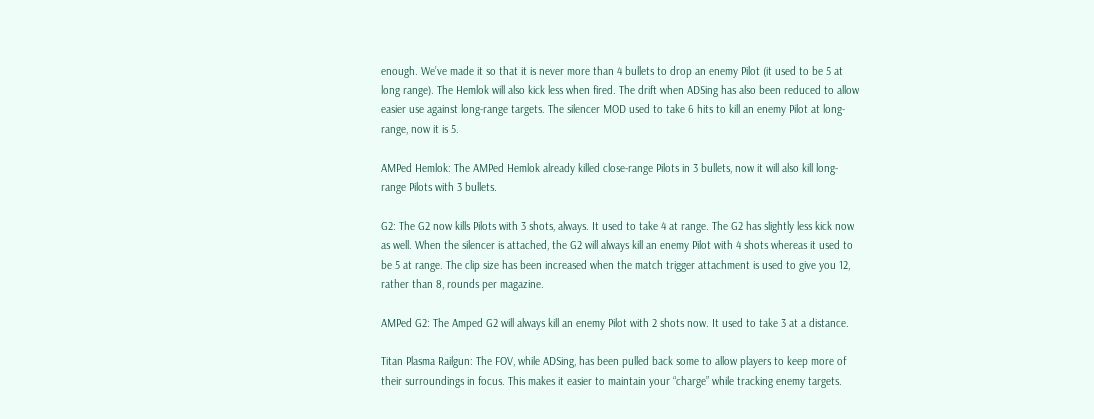enough. We’ve made it so that it is never more than 4 bullets to drop an enemy Pilot (it used to be 5 at long range). The Hemlok will also kick less when fired. The drift when ADSing has also been reduced to allow easier use against long-range targets. The silencer MOD used to take 6 hits to kill an enemy Pilot at long-range, now it is 5.

AMPed Hemlok: The AMPed Hemlok already killed close-range Pilots in 3 bullets, now it will also kill long-range Pilots with 3 bullets.

G2: The G2 now kills Pilots with 3 shots, always. It used to take 4 at range. The G2 has slightly less kick now as well. When the silencer is attached, the G2 will always kill an enemy Pilot with 4 shots whereas it used to be 5 at range. The clip size has been increased when the match trigger attachment is used to give you 12, rather than 8, rounds per magazine.

AMPed G2: The Amped G2 will always kill an enemy Pilot with 2 shots now. It used to take 3 at a distance.

Titan Plasma Railgun: The FOV, while ADSing, has been pulled back some to allow players to keep more of their surroundings in focus. This makes it easier to maintain your “charge” while tracking enemy targets.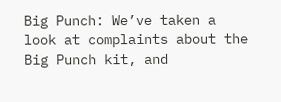Big Punch: We’ve taken a look at complaints about the Big Punch kit, and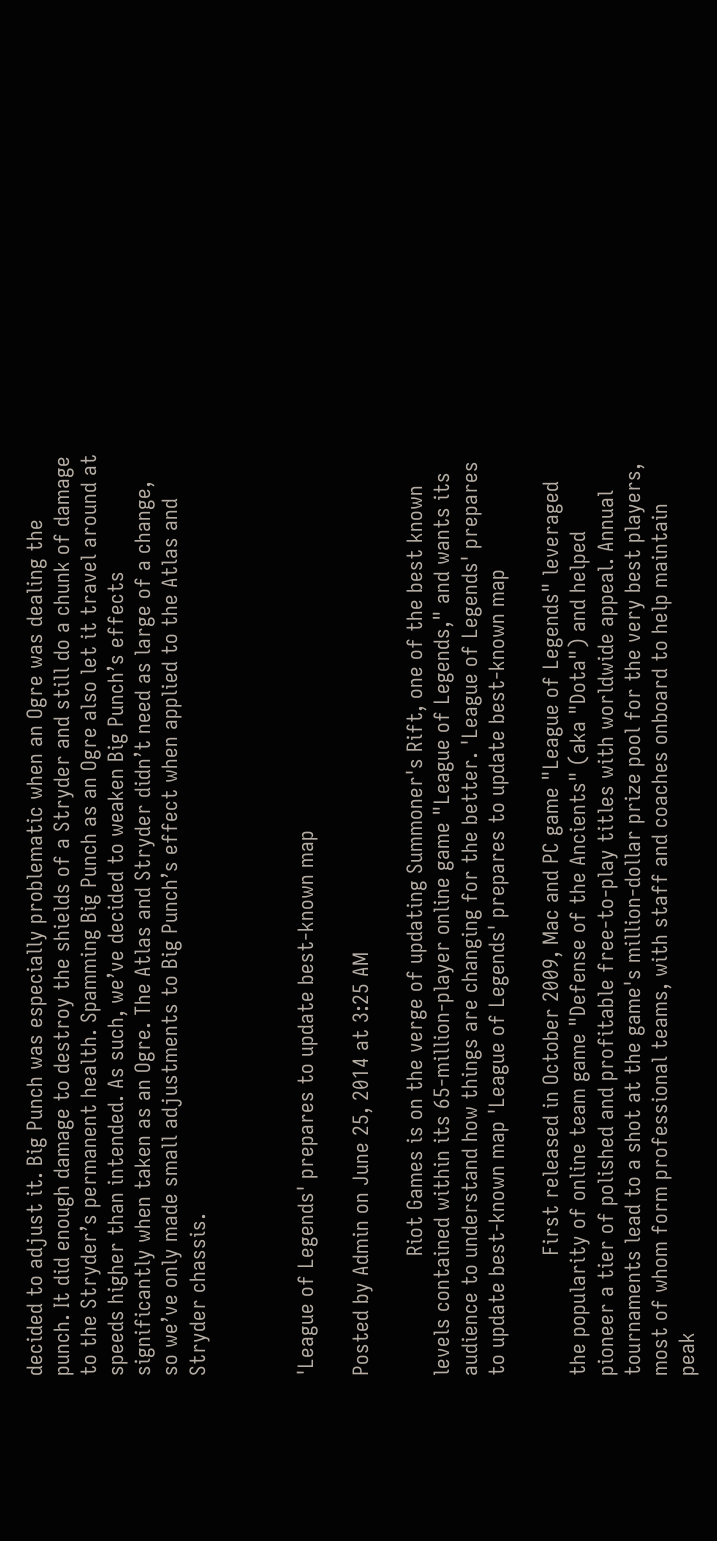decided to adjust it. Big Punch was especially problematic when an Ogre was dealing the punch. It did enough damage to destroy the shields of a Stryder and still do a chunk of damage to the Stryder’s permanent health. Spamming Big Punch as an Ogre also let it travel around at speeds higher than intended. As such, we’ve decided to weaken Big Punch’s effects significantly when taken as an Ogre. The Atlas and Stryder didn’t need as large of a change, so we’ve only made small adjustments to Big Punch’s effect when applied to the Atlas and Stryder chassis.



'League of Legends' prepares to update best-known map

Posted by Admin on June 25, 2014 at 3:25 AM

                    Riot Games is on the verge of updating Summoner's Rift, one of the best known levels contained within its 65-million-player online game "League of Legends," and wants its audience to understand how things are changing for the better. 'League of Legends' prepares to update best-known map 'League of Legends' prepares to update best-known map

                    First released in October 2009, Mac and PC game "League of Legends" leveraged the popularity of online team game "Defense of the Ancients" (aka "Dota") and helped pioneer a tier of polished and profitable free-to-play titles with worldwide appeal. Annual tournaments lead to a shot at the game's million-dollar prize pool for the very best players, most of whom form professional teams, with staff and coaches onboard to help maintain peak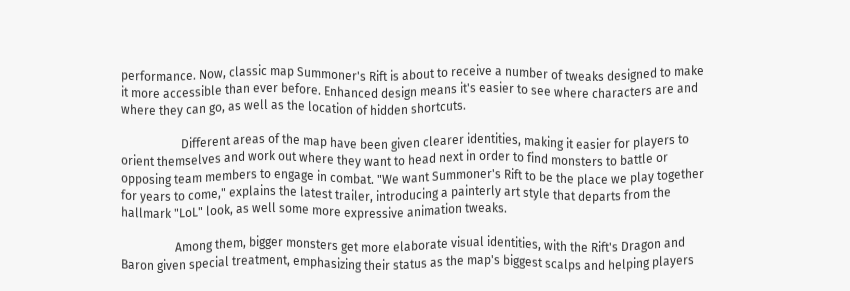performance. Now, classic map Summoner's Rift is about to receive a number of tweaks designed to make it more accessible than ever before. Enhanced design means it's easier to see where characters are and where they can go, as well as the location of hidden shortcuts.

                    Different areas of the map have been given clearer identities, making it easier for players to orient themselves and work out where they want to head next in order to find monsters to battle or opposing team members to engage in combat. "We want Summoner's Rift to be the place we play together for years to come," explains the latest trailer, introducing a painterly art style that departs from the hallmark "LoL" look, as well some more expressive animation tweaks.

                  Among them, bigger monsters get more elaborate visual identities, with the Rift's Dragon and Baron given special treatment, emphasizing their status as the map's biggest scalps and helping players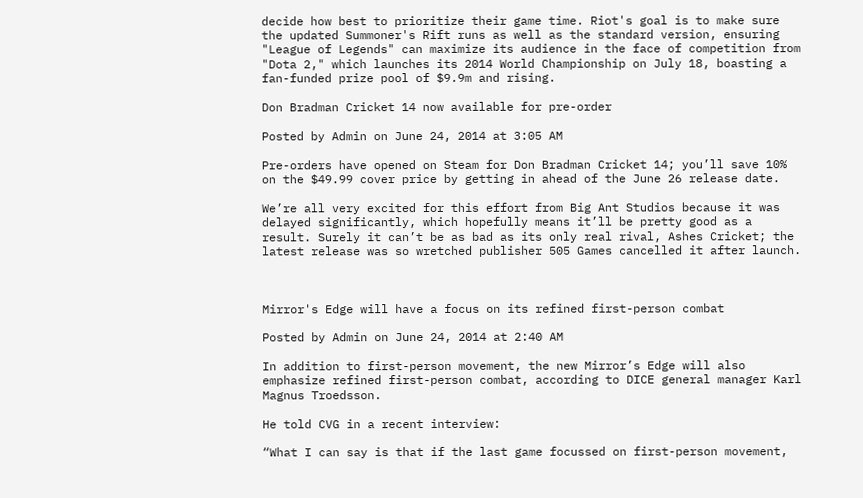decide how best to prioritize their game time. Riot's goal is to make sure the updated Summoner's Rift runs as well as the standard version, ensuring "League of Legends" can maximize its audience in the face of competition from "Dota 2," which launches its 2014 World Championship on July 18, boasting a fan-funded prize pool of $9.9m and rising.

Don Bradman Cricket 14 now available for pre-order

Posted by Admin on June 24, 2014 at 3:05 AM

Pre-orders have opened on Steam for Don Bradman Cricket 14; you’ll save 10% on the $49.99 cover price by getting in ahead of the June 26 release date.

We’re all very excited for this effort from Big Ant Studios because it was delayed significantly, which hopefully means it’ll be pretty good as a result. Surely it can’t be as bad as its only real rival, Ashes Cricket; the latest release was so wretched publisher 505 Games cancelled it after launch.



Mirror's Edge will have a focus on its refined first-person combat

Posted by Admin on June 24, 2014 at 2:40 AM

In addition to first-person movement, the new Mirror’s Edge will also emphasize refined first-person combat, according to DICE general manager Karl Magnus Troedsson.

He told CVG in a recent interview:

“What I can say is that if the last game focussed on first-person movement,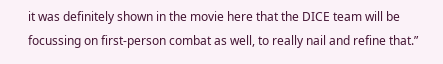it was definitely shown in the movie here that the DICE team will be focussing on first-person combat as well, to really nail and refine that.”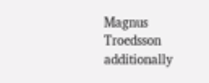Magnus Troedsson additionally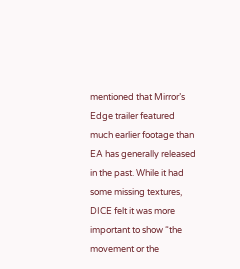mentioned that Mirror’s Edge trailer featured much earlier footage than EA has generally released in the past. While it had some missing textures, DICE felt it was more important to show “the movement or the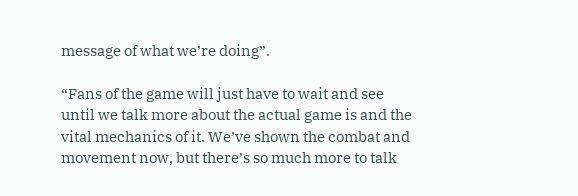message of what we’re doing”.

“Fans of the game will just have to wait and see until we talk more about the actual game is and the vital mechanics of it. We’ve shown the combat and movement now, but there’s so much more to talk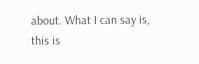about. What I can say is, this is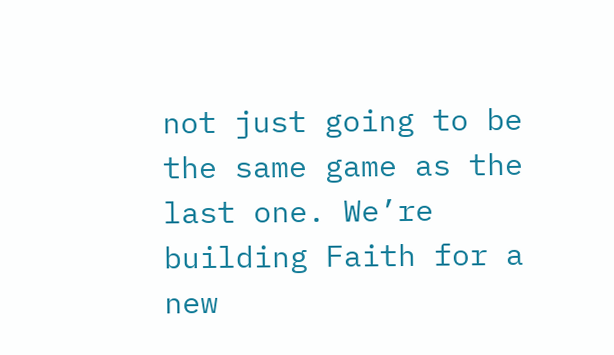not just going to be the same game as the last one. We’re building Faith for a new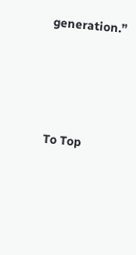generation.”




To Top